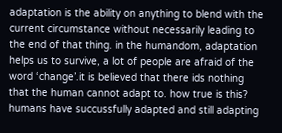adaptation is the ability on anything to blend with the current circumstance without necessarily leading to the end of that thing. in the humandom, adaptation helps us to survive, a lot of people are afraid of the word ‘change’.it is believed that there ids nothing that the human cannot adapt to. how true is this? humans have succussfully adapted and still adapting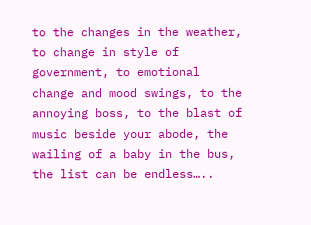to the changes in the weather, to change in style of government, to emotional change and mood swings, to the annoying boss, to the blast of music beside your abode, the wailing of a baby in the bus, the list can be endless…..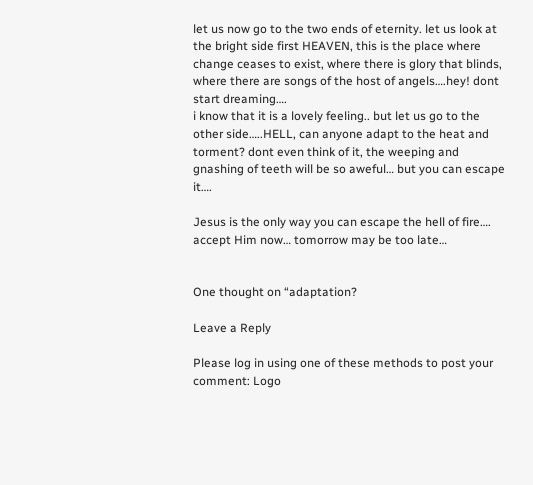let us now go to the two ends of eternity. let us look at the bright side first HEAVEN, this is the place where change ceases to exist, where there is glory that blinds, where there are songs of the host of angels….hey! dont start dreaming….
i know that it is a lovely feeling.. but let us go to the other side…..HELL, can anyone adapt to the heat and torment? dont even think of it, the weeping and gnashing of teeth will be so aweful… but you can escape it….

Jesus is the only way you can escape the hell of fire…. accept Him now… tomorrow may be too late…


One thought on “adaptation?

Leave a Reply

Please log in using one of these methods to post your comment: Logo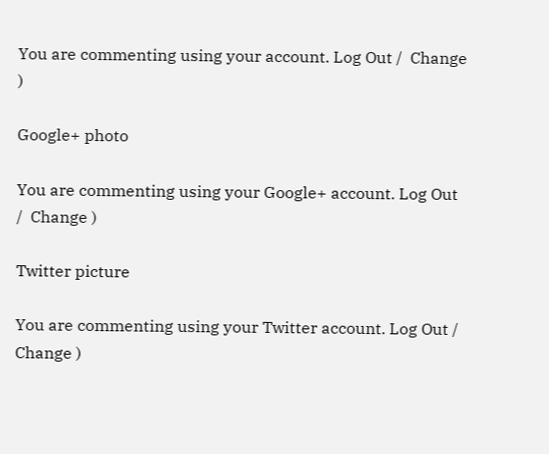You are commenting using your account. Log Out /  Change )

Google+ photo

You are commenting using your Google+ account. Log Out /  Change )

Twitter picture

You are commenting using your Twitter account. Log Out /  Change )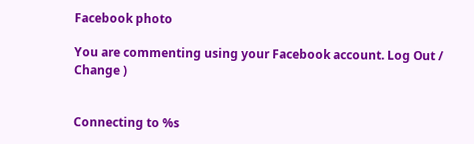Facebook photo

You are commenting using your Facebook account. Log Out /  Change )


Connecting to %s